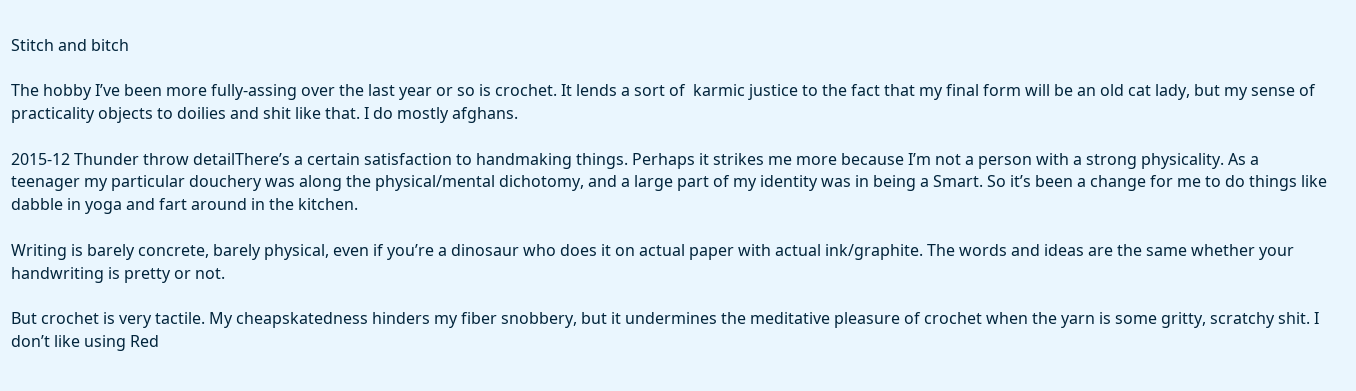Stitch and bitch

The hobby I’ve been more fully-assing over the last year or so is crochet. It lends a sort of  karmic justice to the fact that my final form will be an old cat lady, but my sense of practicality objects to doilies and shit like that. I do mostly afghans.

2015-12 Thunder throw detailThere’s a certain satisfaction to handmaking things. Perhaps it strikes me more because I’m not a person with a strong physicality. As a teenager my particular douchery was along the physical/mental dichotomy, and a large part of my identity was in being a Smart. So it’s been a change for me to do things like dabble in yoga and fart around in the kitchen.

Writing is barely concrete, barely physical, even if you’re a dinosaur who does it on actual paper with actual ink/graphite. The words and ideas are the same whether your handwriting is pretty or not.

But crochet is very tactile. My cheapskatedness hinders my fiber snobbery, but it undermines the meditative pleasure of crochet when the yarn is some gritty, scratchy shit. I don’t like using Red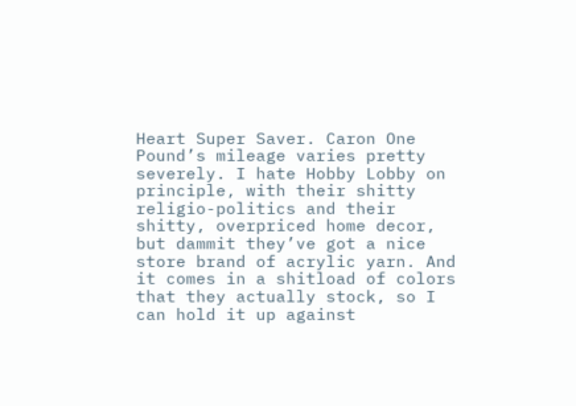Heart Super Saver. Caron One Pound’s mileage varies pretty severely. I hate Hobby Lobby on principle, with their shitty religio-politics and their shitty, overpriced home decor, but dammit they’ve got a nice store brand of acrylic yarn. And it comes in a shitload of colors that they actually stock, so I can hold it up against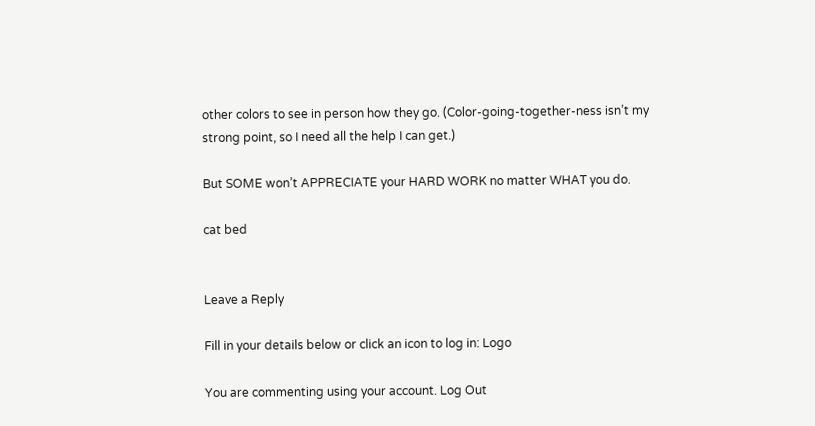other colors to see in person how they go. (Color-going-together-ness isn’t my strong point, so I need all the help I can get.)

But SOME won’t APPRECIATE your HARD WORK no matter WHAT you do.

cat bed


Leave a Reply

Fill in your details below or click an icon to log in: Logo

You are commenting using your account. Log Out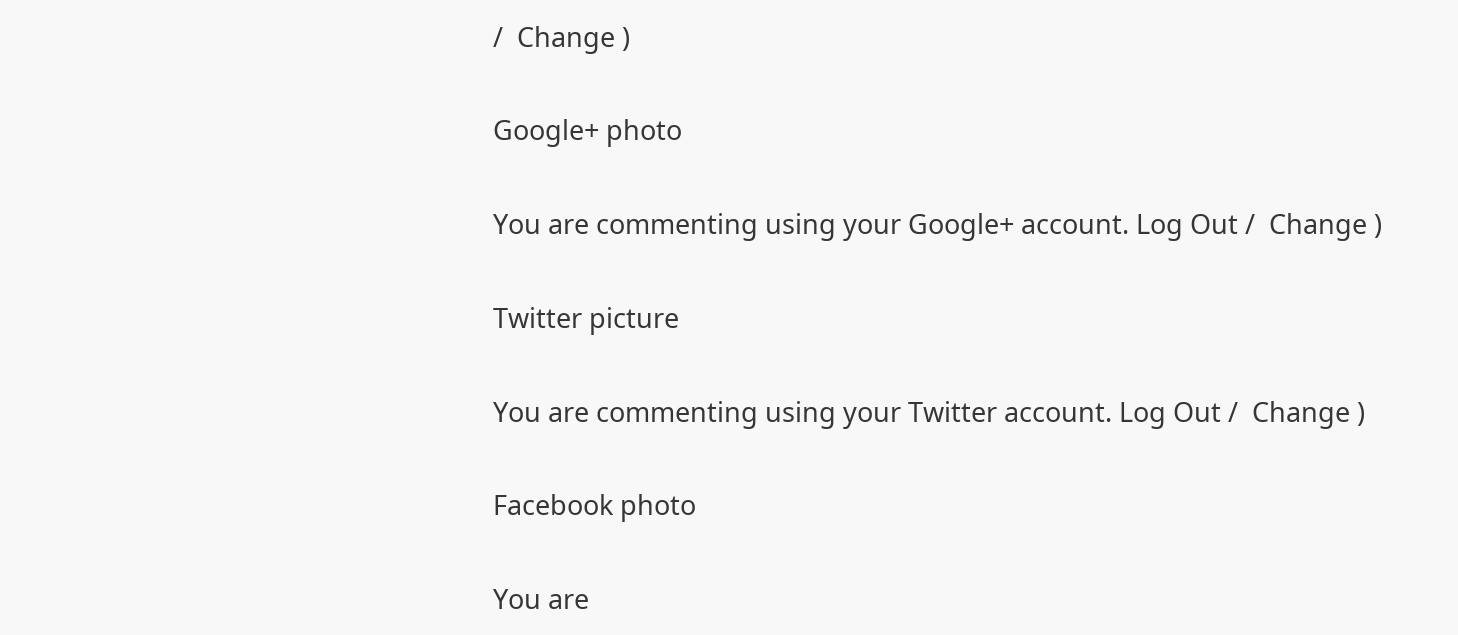/  Change )

Google+ photo

You are commenting using your Google+ account. Log Out /  Change )

Twitter picture

You are commenting using your Twitter account. Log Out /  Change )

Facebook photo

You are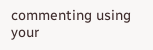commenting using your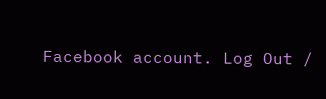Facebook account. Log Out /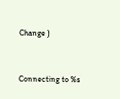Change )


Connecting to %s